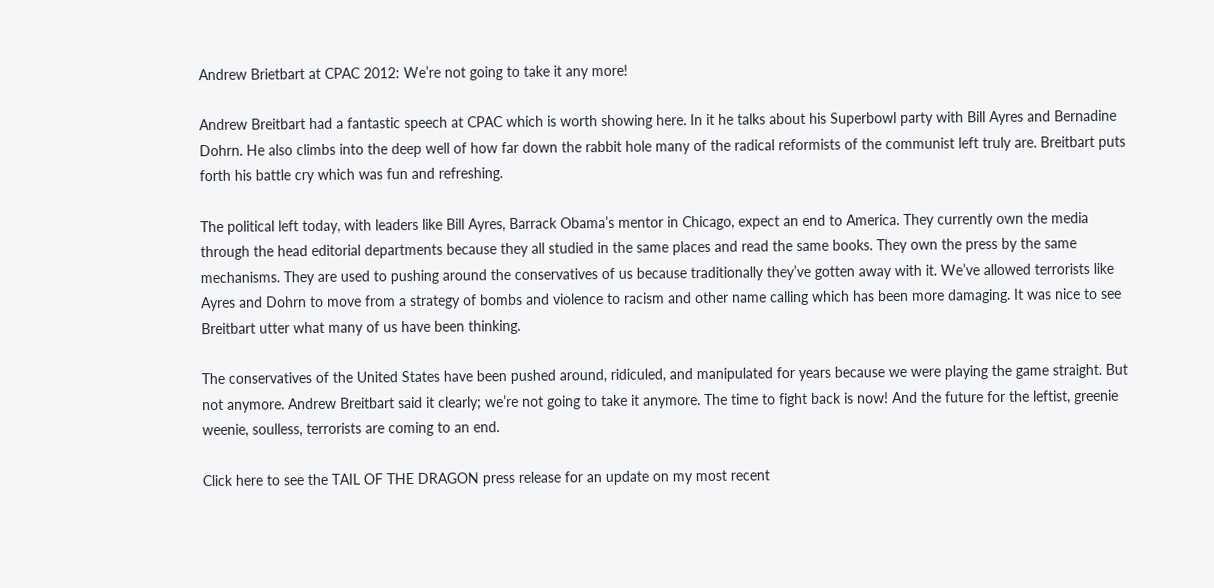Andrew Brietbart at CPAC 2012: We’re not going to take it any more!

Andrew Breitbart had a fantastic speech at CPAC which is worth showing here. In it he talks about his Superbowl party with Bill Ayres and Bernadine Dohrn. He also climbs into the deep well of how far down the rabbit hole many of the radical reformists of the communist left truly are. Breitbart puts forth his battle cry which was fun and refreshing.

The political left today, with leaders like Bill Ayres, Barrack Obama’s mentor in Chicago, expect an end to America. They currently own the media through the head editorial departments because they all studied in the same places and read the same books. They own the press by the same mechanisms. They are used to pushing around the conservatives of us because traditionally they’ve gotten away with it. We’ve allowed terrorists like Ayres and Dohrn to move from a strategy of bombs and violence to racism and other name calling which has been more damaging. It was nice to see Breitbart utter what many of us have been thinking.

The conservatives of the United States have been pushed around, ridiculed, and manipulated for years because we were playing the game straight. But not anymore. Andrew Breitbart said it clearly; we’re not going to take it anymore. The time to fight back is now! And the future for the leftist, greenie weenie, soulless, terrorists are coming to an end.

Click here to see the TAIL OF THE DRAGON press release for an update on my most recent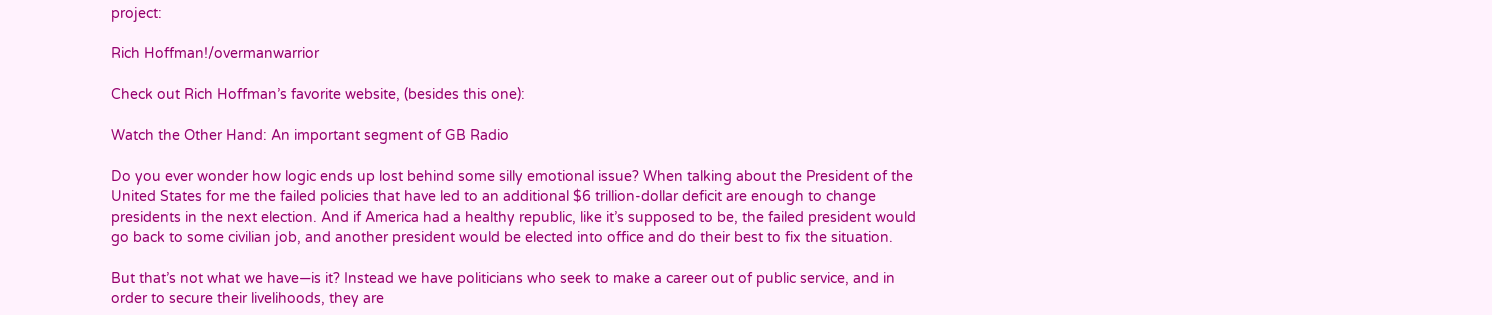project:

Rich Hoffman!/overmanwarrior

Check out Rich Hoffman’s favorite website, (besides this one):

Watch the Other Hand: An important segment of GB Radio

Do you ever wonder how logic ends up lost behind some silly emotional issue? When talking about the President of the United States for me the failed policies that have led to an additional $6 trillion-dollar deficit are enough to change presidents in the next election. And if America had a healthy republic, like it’s supposed to be, the failed president would go back to some civilian job, and another president would be elected into office and do their best to fix the situation.

But that’s not what we have—is it? Instead we have politicians who seek to make a career out of public service, and in order to secure their livelihoods, they are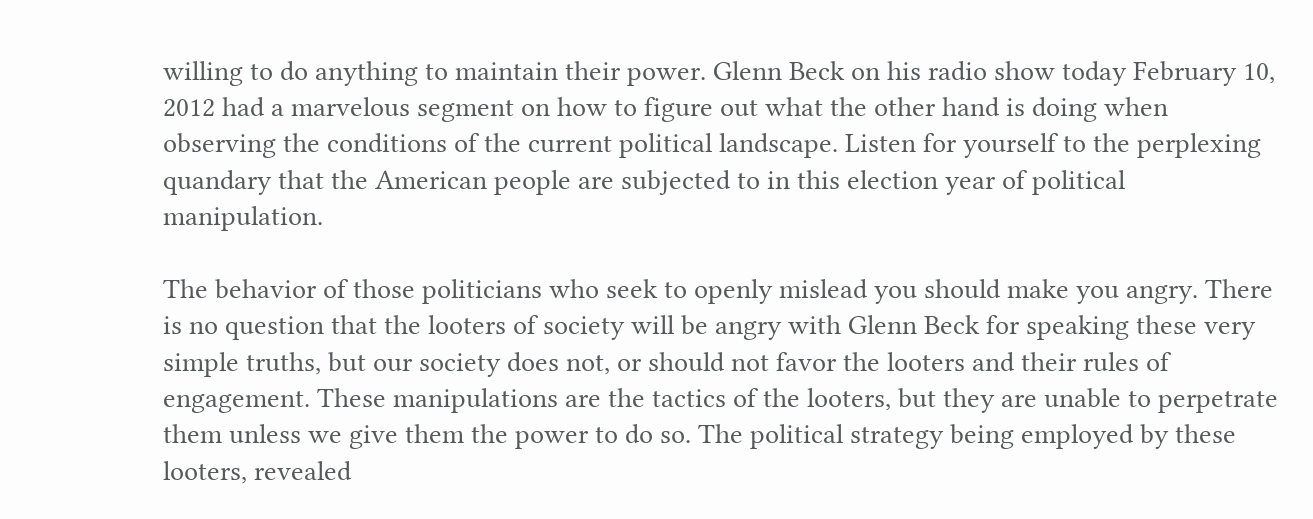willing to do anything to maintain their power. Glenn Beck on his radio show today February 10, 2012 had a marvelous segment on how to figure out what the other hand is doing when observing the conditions of the current political landscape. Listen for yourself to the perplexing quandary that the American people are subjected to in this election year of political manipulation.

The behavior of those politicians who seek to openly mislead you should make you angry. There is no question that the looters of society will be angry with Glenn Beck for speaking these very simple truths, but our society does not, or should not favor the looters and their rules of engagement. These manipulations are the tactics of the looters, but they are unable to perpetrate them unless we give them the power to do so. The political strategy being employed by these looters, revealed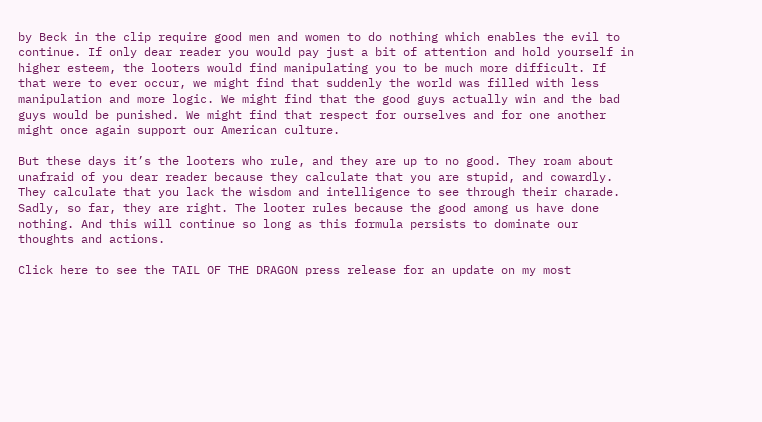by Beck in the clip require good men and women to do nothing which enables the evil to continue. If only dear reader you would pay just a bit of attention and hold yourself in higher esteem, the looters would find manipulating you to be much more difficult. If that were to ever occur, we might find that suddenly the world was filled with less manipulation and more logic. We might find that the good guys actually win and the bad guys would be punished. We might find that respect for ourselves and for one another might once again support our American culture.

But these days it’s the looters who rule, and they are up to no good. They roam about unafraid of you dear reader because they calculate that you are stupid, and cowardly. They calculate that you lack the wisdom and intelligence to see through their charade. Sadly, so far, they are right. The looter rules because the good among us have done nothing. And this will continue so long as this formula persists to dominate our thoughts and actions.

Click here to see the TAIL OF THE DRAGON press release for an update on my most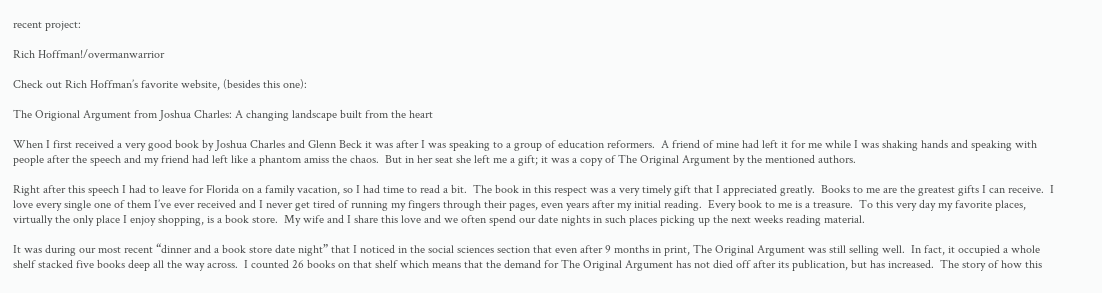recent project:

Rich Hoffman!/overmanwarrior

Check out Rich Hoffman’s favorite website, (besides this one):

The Origional Argument from Joshua Charles: A changing landscape built from the heart

When I first received a very good book by Joshua Charles and Glenn Beck it was after I was speaking to a group of education reformers.  A friend of mine had left it for me while I was shaking hands and speaking with people after the speech and my friend had left like a phantom amiss the chaos.  But in her seat she left me a gift; it was a copy of The Original Argument by the mentioned authors.

Right after this speech I had to leave for Florida on a family vacation, so I had time to read a bit.  The book in this respect was a very timely gift that I appreciated greatly.  Books to me are the greatest gifts I can receive.  I love every single one of them I’ve ever received and I never get tired of running my fingers through their pages, even years after my initial reading.  Every book to me is a treasure.  To this very day my favorite places, virtually the only place I enjoy shopping, is a book store.  My wife and I share this love and we often spend our date nights in such places picking up the next weeks reading material.

It was during our most recent “dinner and a book store date night” that I noticed in the social sciences section that even after 9 months in print, The Original Argument was still selling well.  In fact, it occupied a whole shelf stacked five books deep all the way across.  I counted 26 books on that shelf which means that the demand for The Original Argument has not died off after its publication, but has increased.  The story of how this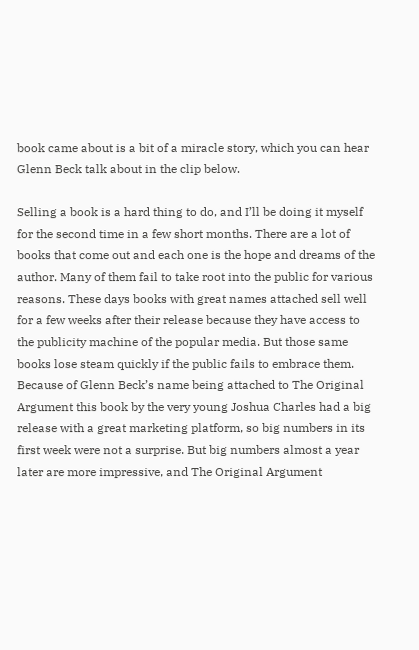book came about is a bit of a miracle story, which you can hear Glenn Beck talk about in the clip below.

Selling a book is a hard thing to do, and I’ll be doing it myself for the second time in a few short months. There are a lot of books that come out and each one is the hope and dreams of the author. Many of them fail to take root into the public for various reasons. These days books with great names attached sell well for a few weeks after their release because they have access to the publicity machine of the popular media. But those same books lose steam quickly if the public fails to embrace them. Because of Glenn Beck’s name being attached to The Original Argument this book by the very young Joshua Charles had a big release with a great marketing platform, so big numbers in its first week were not a surprise. But big numbers almost a year later are more impressive, and The Original Argument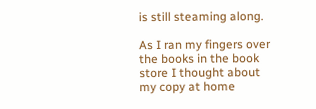is still steaming along.

As I ran my fingers over the books in the book store I thought about my copy at home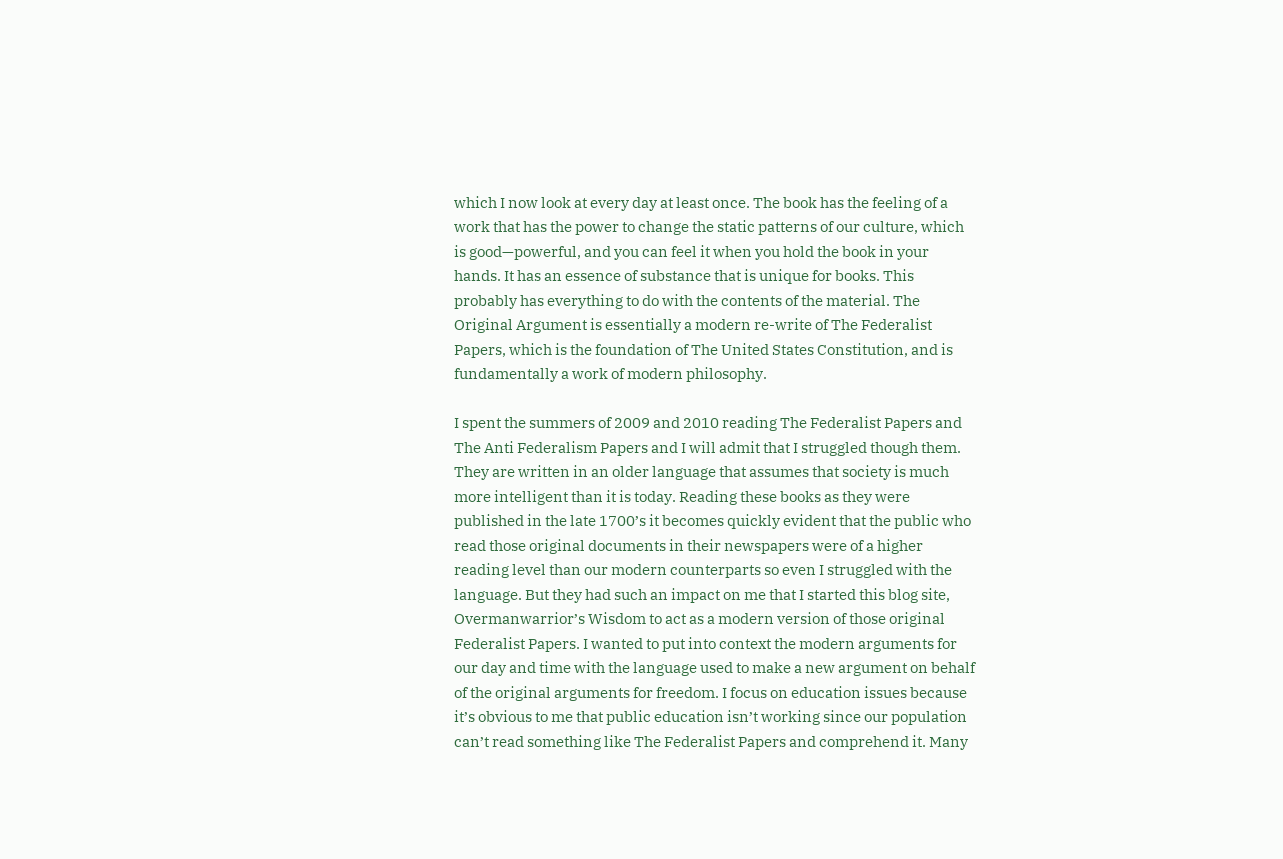which I now look at every day at least once. The book has the feeling of a work that has the power to change the static patterns of our culture, which is good—powerful, and you can feel it when you hold the book in your hands. It has an essence of substance that is unique for books. This probably has everything to do with the contents of the material. The Original Argument is essentially a modern re-write of The Federalist Papers, which is the foundation of The United States Constitution, and is fundamentally a work of modern philosophy.

I spent the summers of 2009 and 2010 reading The Federalist Papers and The Anti Federalism Papers and I will admit that I struggled though them. They are written in an older language that assumes that society is much more intelligent than it is today. Reading these books as they were published in the late 1700’s it becomes quickly evident that the public who read those original documents in their newspapers were of a higher reading level than our modern counterparts so even I struggled with the language. But they had such an impact on me that I started this blog site, Overmanwarrior’s Wisdom to act as a modern version of those original Federalist Papers. I wanted to put into context the modern arguments for our day and time with the language used to make a new argument on behalf of the original arguments for freedom. I focus on education issues because it’s obvious to me that public education isn’t working since our population can’t read something like The Federalist Papers and comprehend it. Many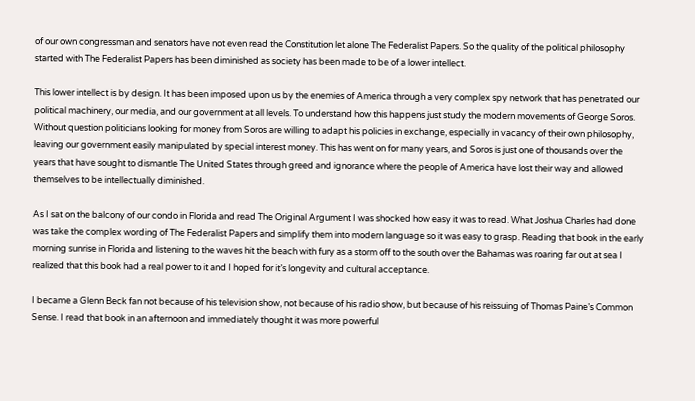of our own congressman and senators have not even read the Constitution let alone The Federalist Papers. So the quality of the political philosophy started with The Federalist Papers has been diminished as society has been made to be of a lower intellect.

This lower intellect is by design. It has been imposed upon us by the enemies of America through a very complex spy network that has penetrated our political machinery, our media, and our government at all levels. To understand how this happens just study the modern movements of George Soros. Without question politicians looking for money from Soros are willing to adapt his policies in exchange, especially in vacancy of their own philosophy, leaving our government easily manipulated by special interest money. This has went on for many years, and Soros is just one of thousands over the years that have sought to dismantle The United States through greed and ignorance where the people of America have lost their way and allowed themselves to be intellectually diminished.

As I sat on the balcony of our condo in Florida and read The Original Argument I was shocked how easy it was to read. What Joshua Charles had done was take the complex wording of The Federalist Papers and simplify them into modern language so it was easy to grasp. Reading that book in the early morning sunrise in Florida and listening to the waves hit the beach with fury as a storm off to the south over the Bahamas was roaring far out at sea I realized that this book had a real power to it and I hoped for it’s longevity and cultural acceptance.

I became a Glenn Beck fan not because of his television show, not because of his radio show, but because of his reissuing of Thomas Paine’s Common Sense. I read that book in an afternoon and immediately thought it was more powerful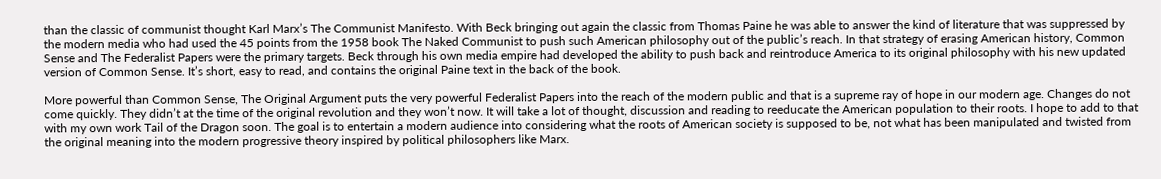than the classic of communist thought Karl Marx’s The Communist Manifesto. With Beck bringing out again the classic from Thomas Paine he was able to answer the kind of literature that was suppressed by the modern media who had used the 45 points from the 1958 book The Naked Communist to push such American philosophy out of the public’s reach. In that strategy of erasing American history, Common Sense and The Federalist Papers were the primary targets. Beck through his own media empire had developed the ability to push back and reintroduce America to its original philosophy with his new updated version of Common Sense. It’s short, easy to read, and contains the original Paine text in the back of the book.

More powerful than Common Sense, The Original Argument puts the very powerful Federalist Papers into the reach of the modern public and that is a supreme ray of hope in our modern age. Changes do not come quickly. They didn’t at the time of the original revolution and they won’t now. It will take a lot of thought, discussion and reading to reeducate the American population to their roots. I hope to add to that with my own work Tail of the Dragon soon. The goal is to entertain a modern audience into considering what the roots of American society is supposed to be, not what has been manipulated and twisted from the original meaning into the modern progressive theory inspired by political philosophers like Marx.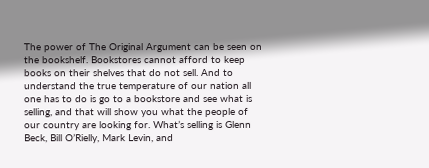The power of The Original Argument can be seen on the bookshelf. Bookstores cannot afford to keep books on their shelves that do not sell. And to understand the true temperature of our nation all one has to do is go to a bookstore and see what is selling, and that will show you what the people of our country are looking for. What’s selling is Glenn Beck, Bill O’Rielly, Mark Levin, and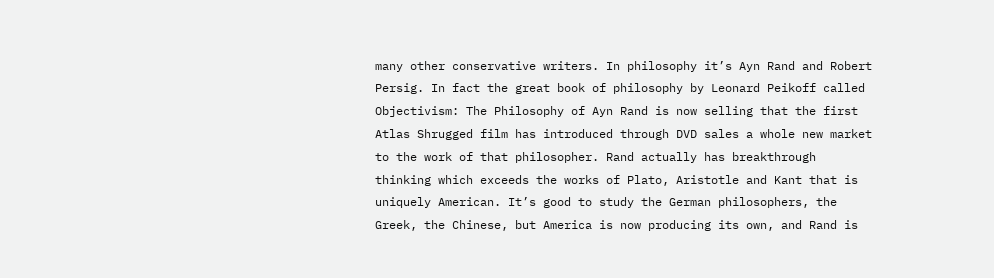many other conservative writers. In philosophy it’s Ayn Rand and Robert Persig. In fact the great book of philosophy by Leonard Peikoff called Objectivism: The Philosophy of Ayn Rand is now selling that the first Atlas Shrugged film has introduced through DVD sales a whole new market to the work of that philosopher. Rand actually has breakthrough thinking which exceeds the works of Plato, Aristotle and Kant that is uniquely American. It’s good to study the German philosophers, the Greek, the Chinese, but America is now producing its own, and Rand is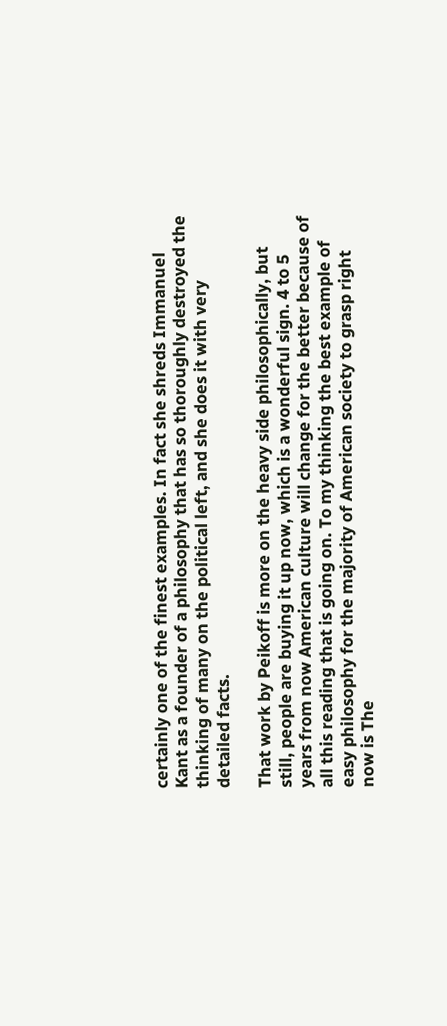certainly one of the finest examples. In fact she shreds Immanuel Kant as a founder of a philosophy that has so thoroughly destroyed the thinking of many on the political left, and she does it with very detailed facts.

That work by Peikoff is more on the heavy side philosophically, but still, people are buying it up now, which is a wonderful sign. 4 to 5 years from now American culture will change for the better because of all this reading that is going on. To my thinking the best example of easy philosophy for the majority of American society to grasp right now is The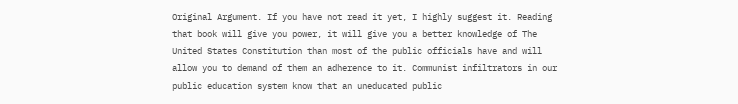Original Argument. If you have not read it yet, I highly suggest it. Reading that book will give you power, it will give you a better knowledge of The United States Constitution than most of the public officials have and will allow you to demand of them an adherence to it. Communist infiltrators in our public education system know that an uneducated public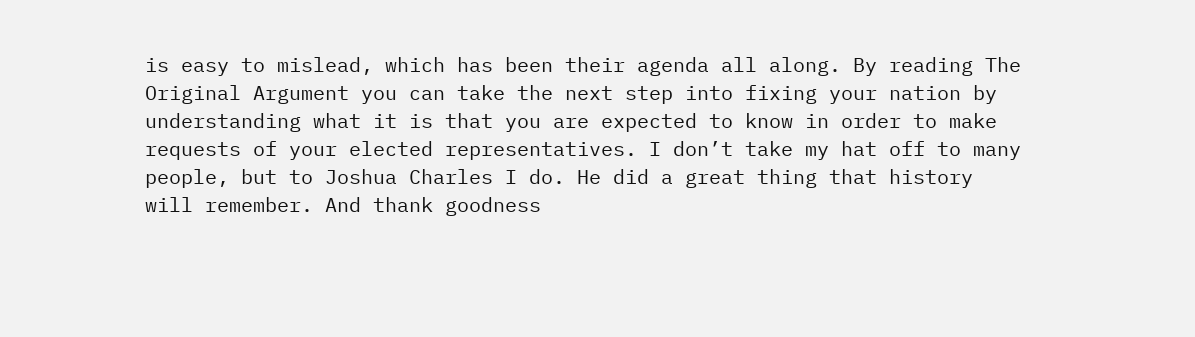is easy to mislead, which has been their agenda all along. By reading The Original Argument you can take the next step into fixing your nation by understanding what it is that you are expected to know in order to make requests of your elected representatives. I don’t take my hat off to many people, but to Joshua Charles I do. He did a great thing that history will remember. And thank goodness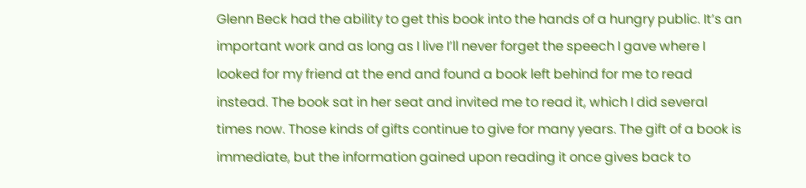Glenn Beck had the ability to get this book into the hands of a hungry public. It’s an important work and as long as I live I’ll never forget the speech I gave where I looked for my friend at the end and found a book left behind for me to read instead. The book sat in her seat and invited me to read it, which I did several times now. Those kinds of gifts continue to give for many years. The gift of a book is immediate, but the information gained upon reading it once gives back to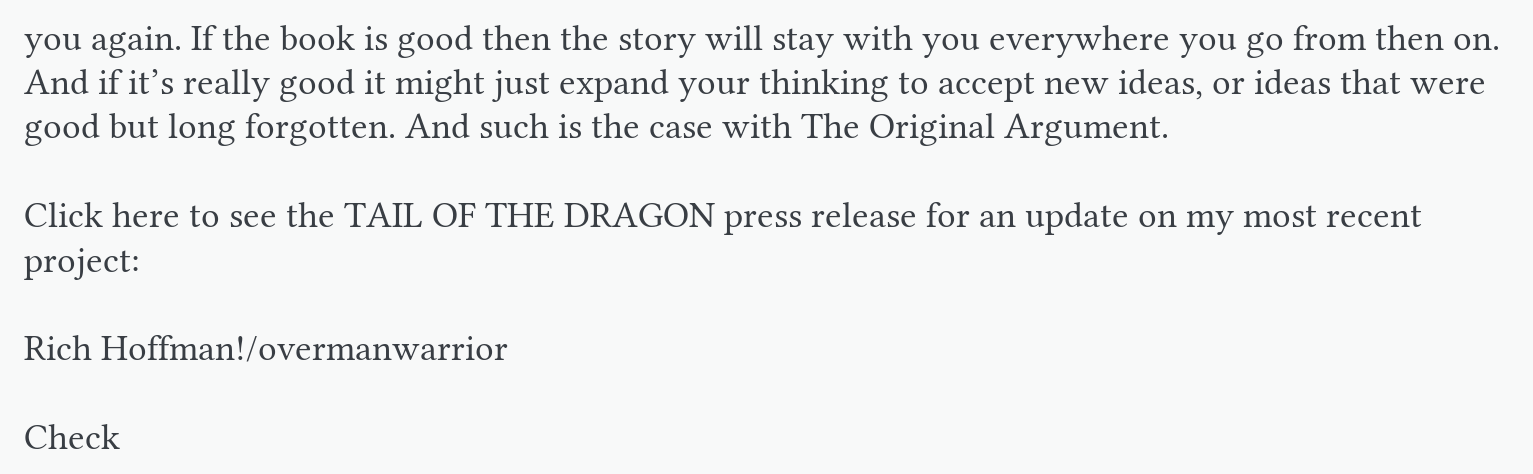you again. If the book is good then the story will stay with you everywhere you go from then on. And if it’s really good it might just expand your thinking to accept new ideas, or ideas that were good but long forgotten. And such is the case with The Original Argument.

Click here to see the TAIL OF THE DRAGON press release for an update on my most recent project:

Rich Hoffman!/overmanwarrior

Check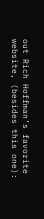out Rich Hoffman’s favorite website, (besides this one):